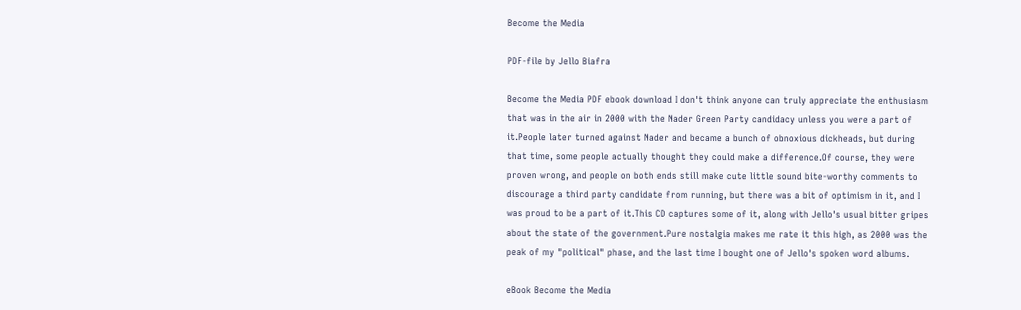Become the Media

PDF-file by Jello Biafra

Become the Media PDF ebook download I don't think anyone can truly appreciate the enthusiasm that was in the air in 2000 with the Nader Green Party candidacy unless you were a part of it.People later turned against Nader and became a bunch of obnoxious dickheads, but during that time, some people actually thought they could make a difference.Of course, they were proven wrong, and people on both ends still make cute little sound bite-worthy comments to discourage a third party candidate from running, but there was a bit of optimism in it, and I was proud to be a part of it.This CD captures some of it, along with Jello's usual bitter gripes about the state of the government.Pure nostalgia makes me rate it this high, as 2000 was the peak of my "political" phase, and the last time I bought one of Jello's spoken word albums.

eBook Become the Media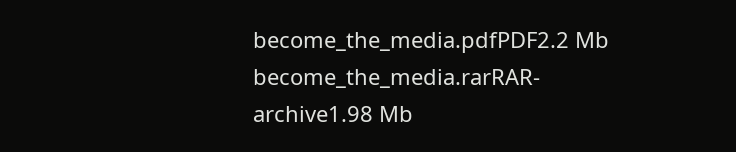become_the_media.pdfPDF2.2 Mb
become_the_media.rarRAR-archive1.98 Mb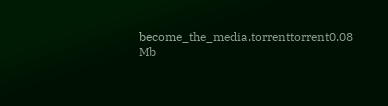become_the_media.torrenttorrent0.08 Mb